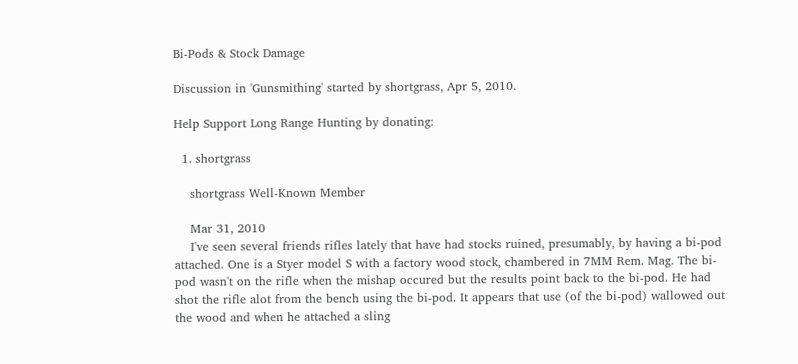Bi-Pods & Stock Damage

Discussion in 'Gunsmithing' started by shortgrass, Apr 5, 2010.

Help Support Long Range Hunting by donating:

  1. shortgrass

    shortgrass Well-Known Member

    Mar 31, 2010
    I've seen several friends rifles lately that have had stocks ruined, presumably, by having a bi-pod attached. One is a Styer model S with a factory wood stock, chambered in 7MM Rem. Mag. The bi-pod wasn't on the rifle when the mishap occured but the results point back to the bi-pod. He had shot the rifle alot from the bench using the bi-pod. It appears that use (of the bi-pod) wallowed out the wood and when he attached a sling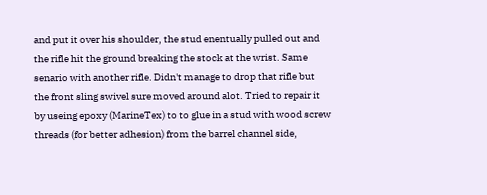and put it over his shoulder, the stud enentually pulled out and the rifle hit the ground breaking the stock at the wrist. Same senario with another rifle. Didn't manage to drop that rifle but the front sling swivel sure moved around alot. Tried to repair it by useing epoxy (MarineTex) to to glue in a stud with wood screw threads (for better adhesion) from the barrel channel side,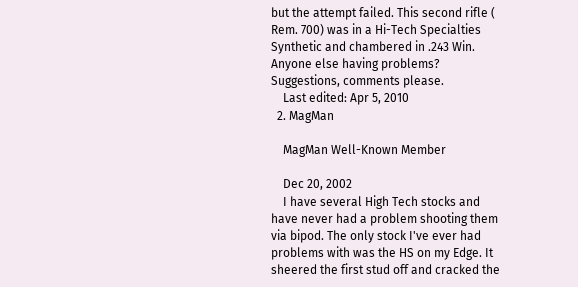but the attempt failed. This second rifle ( Rem. 700) was in a Hi-Tech Specialties Synthetic and chambered in .243 Win. Anyone else having problems? Suggestions, comments please.
    Last edited: Apr 5, 2010
  2. MagMan

    MagMan Well-Known Member

    Dec 20, 2002
    I have several High Tech stocks and have never had a problem shooting them via bipod. The only stock I've ever had problems with was the HS on my Edge. It sheered the first stud off and cracked the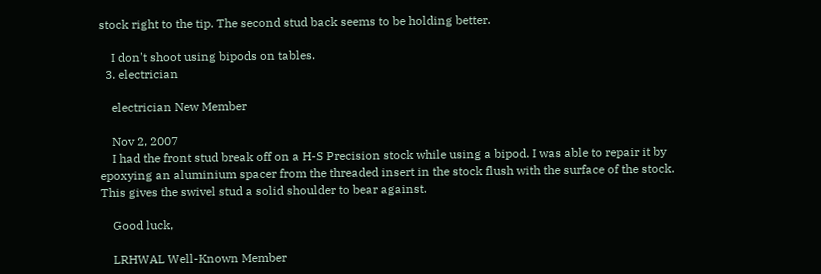stock right to the tip. The second stud back seems to be holding better.

    I don't shoot using bipods on tables.
  3. electrician

    electrician New Member

    Nov 2, 2007
    I had the front stud break off on a H-S Precision stock while using a bipod. I was able to repair it by epoxying an aluminium spacer from the threaded insert in the stock flush with the surface of the stock. This gives the swivel stud a solid shoulder to bear against.

    Good luck,

    LRHWAL Well-Known Member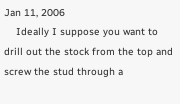Jan 11, 2006
    Ideally I suppose you want to drill out the stock from the top and screw the stud through a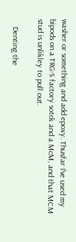washer or something and add epoxy. Thusfar I've used my bipods on a TRG-S factory sotck and a McM, and that MCM stud is unlikley to pull out.

    Denting the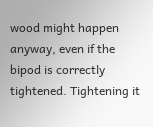wood might happen anyway, even if the bipod is correctly tightened. Tightening it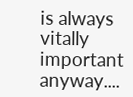is always vitally important anyway....